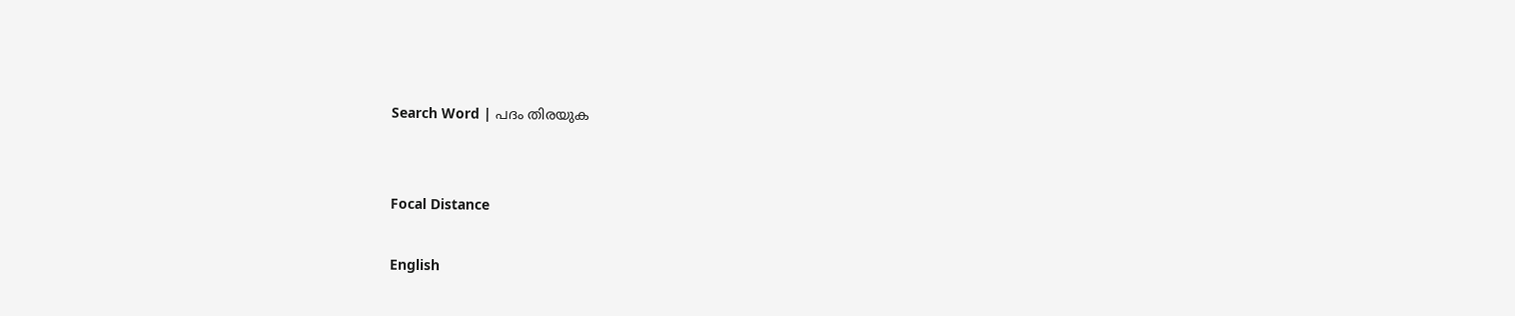Search Word | പദം തിരയുക


Focal Distance

English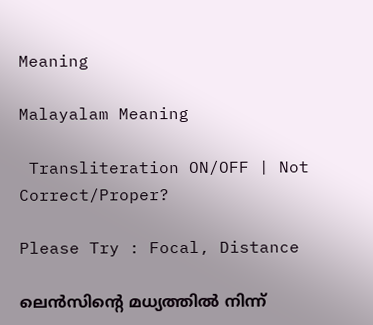Meaning

Malayalam Meaning

 Transliteration ON/OFF | Not Correct/Proper?

Please Try : Focal, Distance

ലെന്‍സിന്റെ മധ്യത്തില്‍ നിന്ന്‌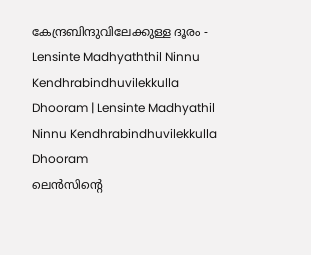കേന്ദ്രബിന്ദുവിലേക്കുള്ള ദൂരം - Lensinte Madhyaththil Ninnu Kendhrabindhuvilekkulla Dhooram | Lensinte Madhyathil Ninnu Kendhrabindhuvilekkulla Dhooram
ലെന്‍സിന്റെ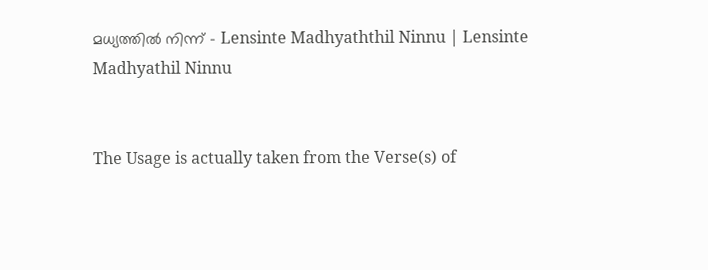മധ്യത്തില്‍ നിന്ന്‌ - Lensinte Madhyaththil Ninnu | Lensinte Madhyathil Ninnu


The Usage is actually taken from the Verse(s) of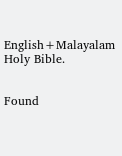English+Malayalam Holy Bible.


Found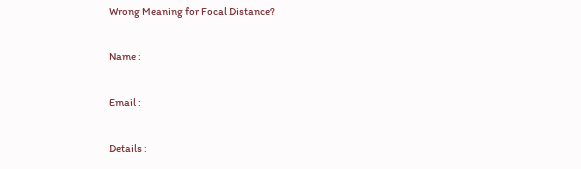Wrong Meaning for Focal Distance?

Name :

Email :

Details :